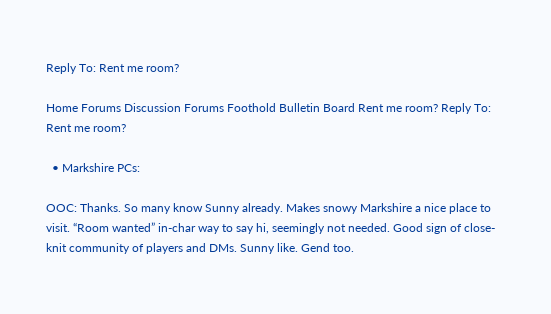Reply To: Rent me room?

Home Forums Discussion Forums Foothold Bulletin Board Rent me room? Reply To: Rent me room?

  • Markshire PCs:

OOC: Thanks. So many know Sunny already. Makes snowy Markshire a nice place to visit. “Room wanted” in-char way to say hi, seemingly not needed. Good sign of close-knit community of players and DMs. Sunny like. Gend too.